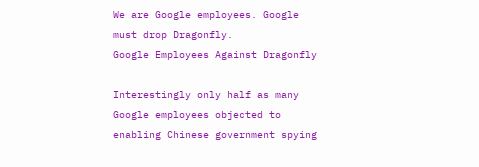We are Google employees. Google must drop Dragonfly.
Google Employees Against Dragonfly

Interestingly only half as many Google employees objected to enabling Chinese government spying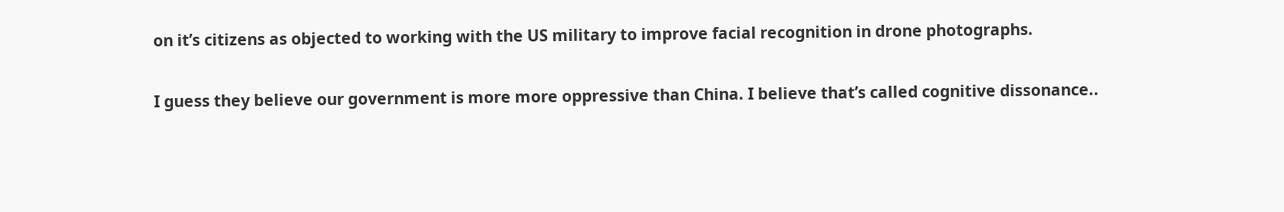on it’s citizens as objected to working with the US military to improve facial recognition in drone photographs.

I guess they believe our government is more more oppressive than China. I believe that’s called cognitive dissonance..